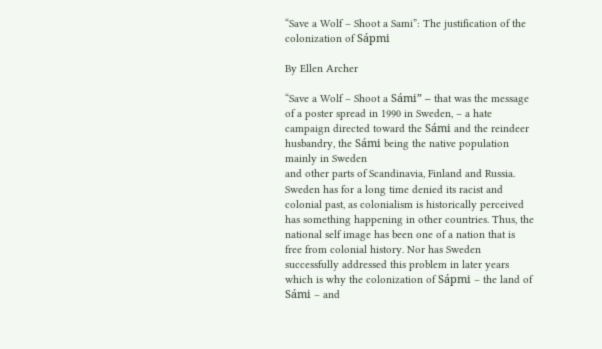“Save a Wolf – Shoot a Sami”: The justification of the colonization of Sápmi

By Ellen Archer

“Save a Wolf – Shoot a Sámi” – that was the message of a poster spread in 1990 in Sweden, – a hate campaign directed toward the Sámi and the reindeer husbandry, the Sámi being the native population mainly in Sweden
and other parts of Scandinavia, Finland and Russia. Sweden has for a long time denied its racist and colonial past, as colonialism is historically perceived has something happening in other countries. Thus, the national self image has been one of a nation that is free from colonial history. Nor has Sweden successfully addressed this problem in later years which is why the colonization of Sápmi – the land of Sámi – and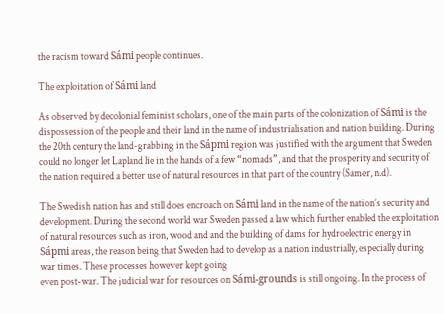the racism toward Sámi people continues.

The exploitation of Sámi land

As observed by decolonial feminist scholars, one of the main parts of the colonization of Sámi is the dispossession of the people and their land in the name of industrialisation and nation building. During the 20th century the land-grabbing in the Sápmi region was justified with the argument that Sweden could no longer let Lapland lie in the hands of a few “nomads”, and that the prosperity and security of the nation required a better use of natural resources in that part of the country (Samer, n.d).

The Swedish nation has and still does encroach on Sámi land in the name of the nation’s security and development. During the second world war Sweden passed a law which further enabled the exploitation of natural resources such as iron, wood and and the building of dams for hydroelectric energy in Sápmi areas, the reason being that Sweden had to develop as a nation industrially, especially during war times. These processes however kept going
even post-war. The judicial war for resources on Sámi-grounds is still ongoing. In the process of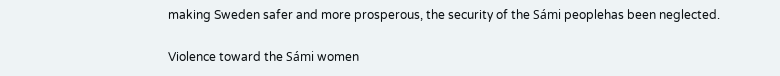making Sweden safer and more prosperous, the security of the Sámi peoplehas been neglected.

Violence toward the Sámi women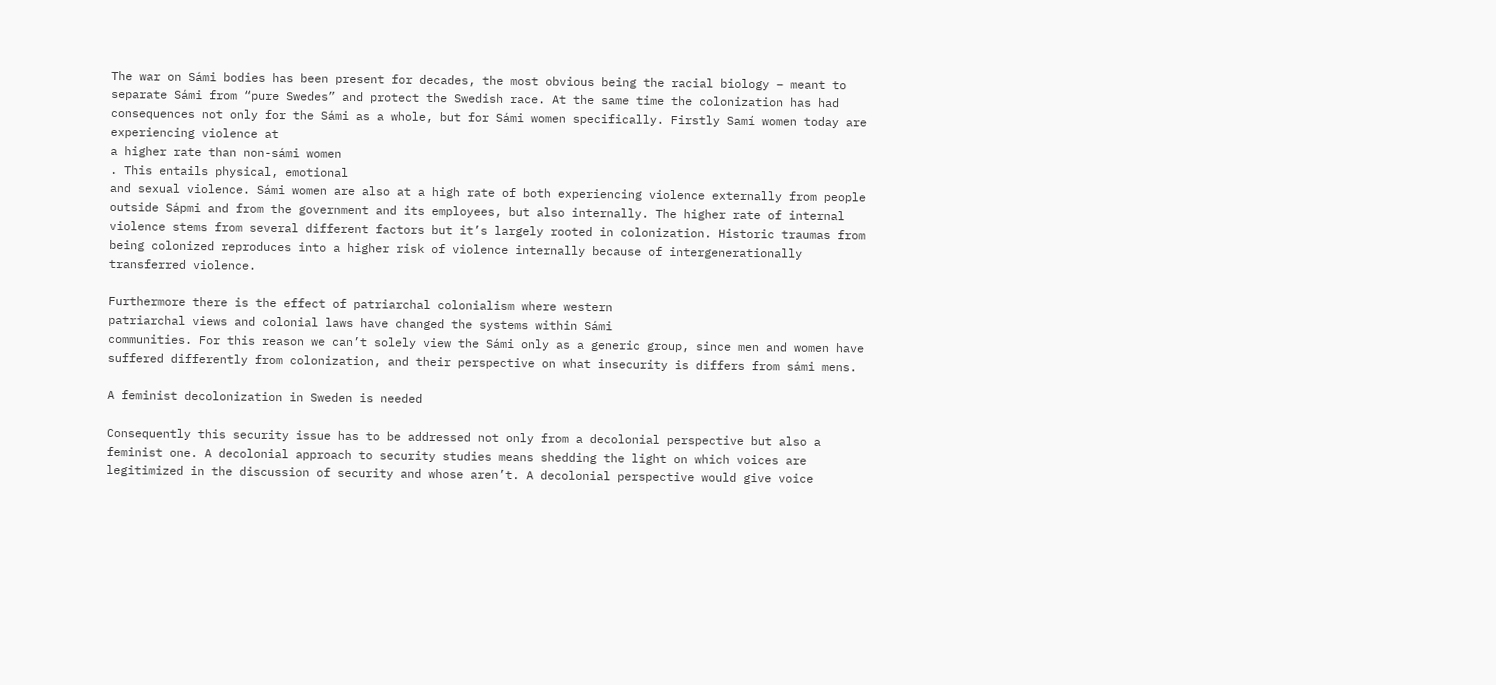The war on Sámi bodies has been present for decades, the most obvious being the racial biology – meant to separate Sámi from “pure Swedes” and protect the Swedish race. At the same time the colonization has had consequences not only for the Sámi as a whole, but for Sámi women specifically. Firstly Samí women today are experiencing violence at
a higher rate than non-sámi women
. This entails physical, emotional
and sexual violence. Sámi women are also at a high rate of both experiencing violence externally from people outside Sápmi and from the government and its employees, but also internally. The higher rate of internal violence stems from several different factors but it’s largely rooted in colonization. Historic traumas from being colonized reproduces into a higher risk of violence internally because of intergenerationally transferred violence.

Furthermore there is the effect of patriarchal colonialism where western
patriarchal views and colonial laws have changed the systems within Sámi
communities. For this reason we can’t solely view the Sámi only as a generic group, since men and women have suffered differently from colonization, and their perspective on what insecurity is differs from sámi mens.

A feminist decolonization in Sweden is needed

Consequently this security issue has to be addressed not only from a decolonial perspective but also a feminist one. A decolonial approach to security studies means shedding the light on which voices are legitimized in the discussion of security and whose aren’t. A decolonial perspective would give voice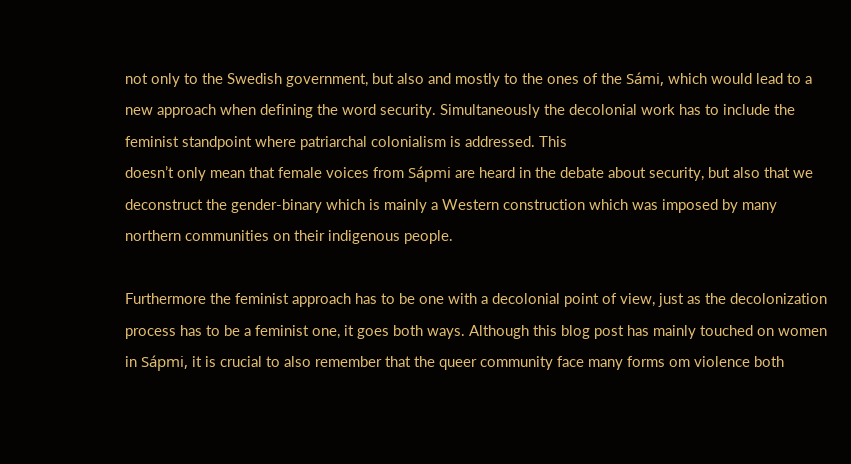not only to the Swedish government, but also and mostly to the ones of the Sámi, which would lead to a new approach when defining the word security. Simultaneously the decolonial work has to include the feminist standpoint where patriarchal colonialism is addressed. This
doesn’t only mean that female voices from Sápmi are heard in the debate about security, but also that we deconstruct the gender-binary which is mainly a Western construction which was imposed by many northern communities on their indigenous people.

Furthermore the feminist approach has to be one with a decolonial point of view, just as the decolonization process has to be a feminist one, it goes both ways. Although this blog post has mainly touched on women in Sápmi, it is crucial to also remember that the queer community face many forms om violence both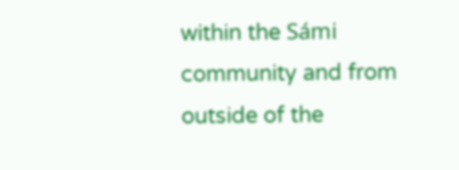within the Sámi community and from outside of the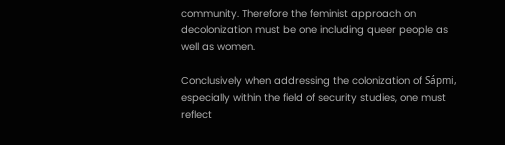community. Therefore the feminist approach on decolonization must be one including queer people as well as women.

Conclusively when addressing the colonization of Sápmi, especially within the field of security studies, one must reflect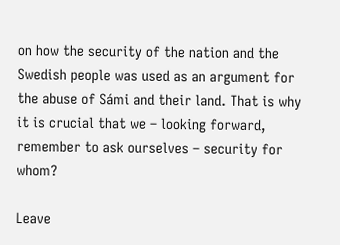on how the security of the nation and the Swedish people was used as an argument for the abuse of Sámi and their land. That is why it is crucial that we – looking forward, remember to ask ourselves – security for whom?

Leave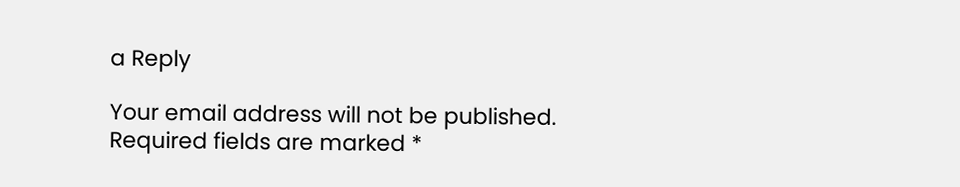a Reply

Your email address will not be published. Required fields are marked *